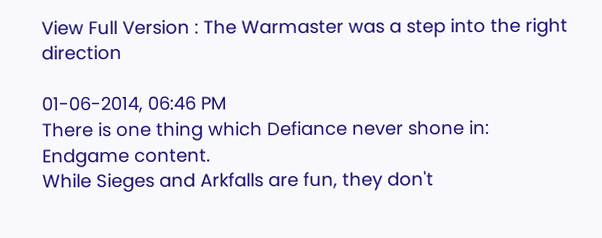View Full Version : The Warmaster was a step into the right direction

01-06-2014, 06:46 PM
There is one thing which Defiance never shone in:
Endgame content.
While Sieges and Arkfalls are fun, they don't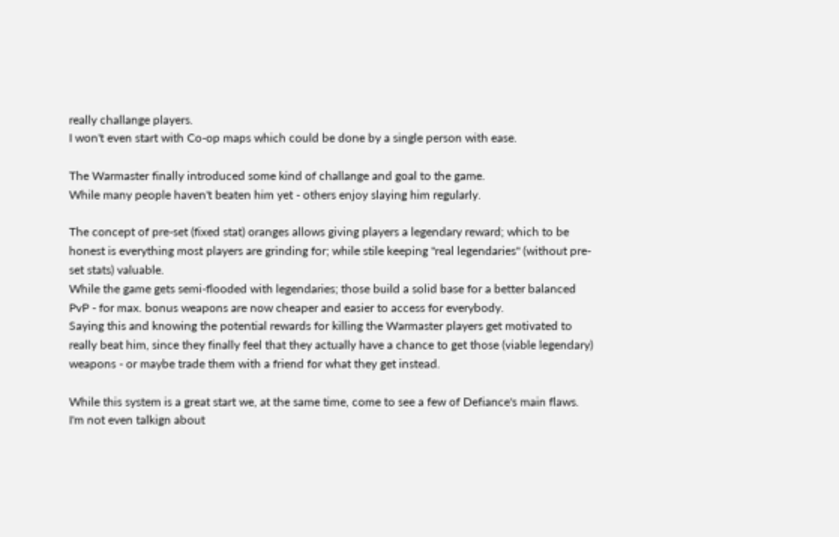really challange players.
I won't even start with Co-op maps which could be done by a single person with ease.

The Warmaster finally introduced some kind of challange and goal to the game.
While many people haven't beaten him yet - others enjoy slaying him regularly.

The concept of pre-set (fixed stat) oranges allows giving players a legendary reward; which to be honest is everything most players are grinding for; while stile keeping "real legendaries" (without pre-set stats) valuable.
While the game gets semi-flooded with legendaries; those build a solid base for a better balanced PvP - for max. bonus weapons are now cheaper and easier to access for everybody.
Saying this and knowing the potential rewards for killing the Warmaster players get motivated to really beat him, since they finally feel that they actually have a chance to get those (viable legendary) weapons - or maybe trade them with a friend for what they get instead.

While this system is a great start we, at the same time, come to see a few of Defiance's main flaws.
I'm not even talkign about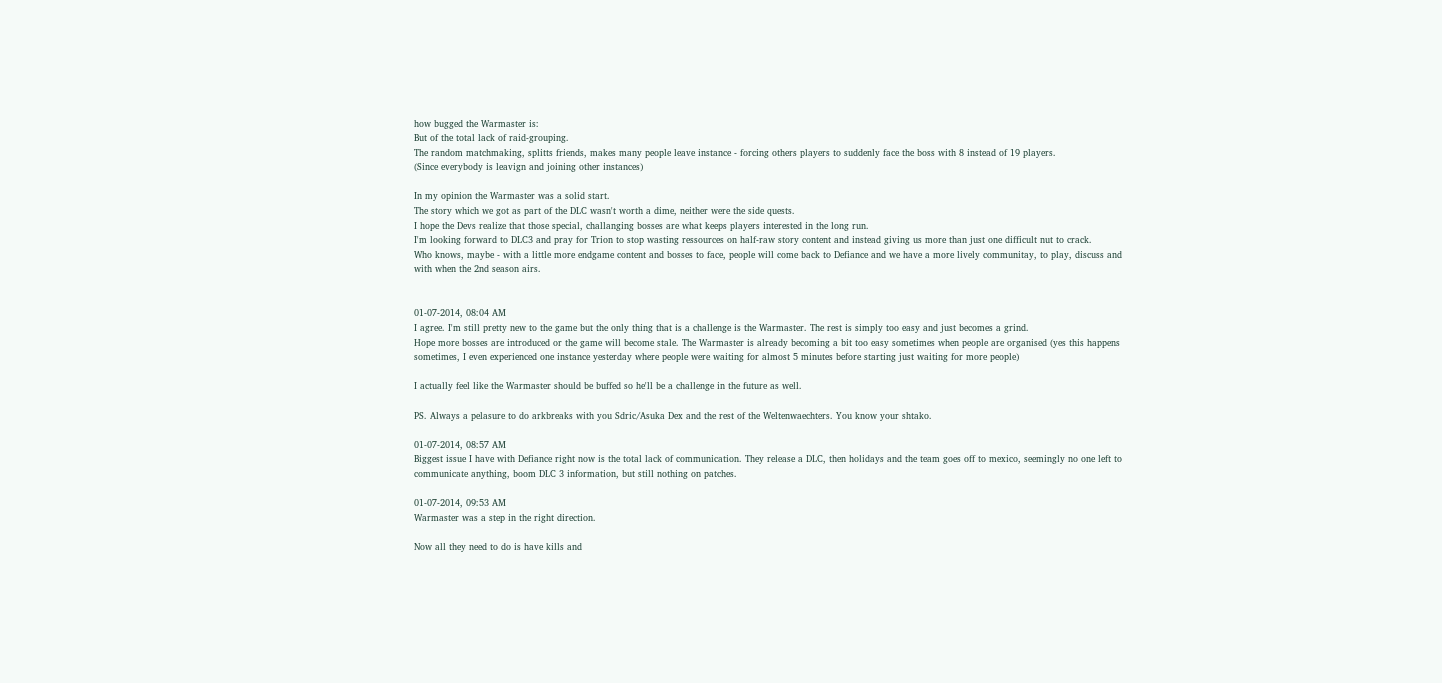how bugged the Warmaster is:
But of the total lack of raid-grouping.
The random matchmaking, splitts friends, makes many people leave instance - forcing others players to suddenly face the boss with 8 instead of 19 players.
(Since everybody is leavign and joining other instances)

In my opinion the Warmaster was a solid start.
The story which we got as part of the DLC wasn't worth a dime, neither were the side quests.
I hope the Devs realize that those special, challanging bosses are what keeps players interested in the long run.
I'm looking forward to DLC3 and pray for Trion to stop wasting ressources on half-raw story content and instead giving us more than just one difficult nut to crack.
Who knows, maybe - with a little more endgame content and bosses to face, people will come back to Defiance and we have a more lively communitay, to play, discuss and with when the 2nd season airs.


01-07-2014, 08:04 AM
I agree. I'm still pretty new to the game but the only thing that is a challenge is the Warmaster. The rest is simply too easy and just becomes a grind.
Hope more bosses are introduced or the game will become stale. The Warmaster is already becoming a bit too easy sometimes when people are organised (yes this happens sometimes, I even experienced one instance yesterday where people were waiting for almost 5 minutes before starting just waiting for more people)

I actually feel like the Warmaster should be buffed so he'll be a challenge in the future as well.

PS. Always a pelasure to do arkbreaks with you Sdric/Asuka Dex and the rest of the Weltenwaechters. You know your shtako.

01-07-2014, 08:57 AM
Biggest issue I have with Defiance right now is the total lack of communication. They release a DLC, then holidays and the team goes off to mexico, seemingly no one left to communicate anything, boom DLC 3 information, but still nothing on patches.

01-07-2014, 09:53 AM
Warmaster was a step in the right direction.

Now all they need to do is have kills and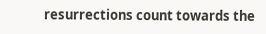resurrections count towards the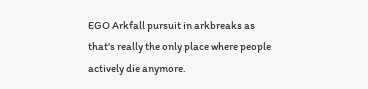EGO Arkfall pursuit in arkbreaks as that's really the only place where people actively die anymore.